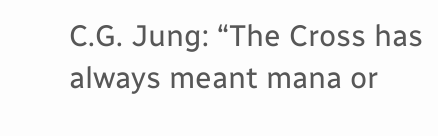C.G. Jung: “The Cross has always meant mana or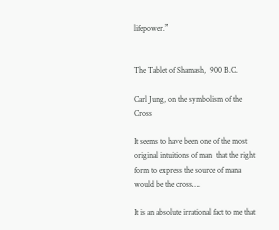lifepower.”


The Tablet of Shamash,  900 B.C.

Carl Jung, on the symbolism of the Cross

It seems to have been one of the most original intuitions of man  that the right form to express the source of mana would be the cross….

It is an absolute irrational fact to me that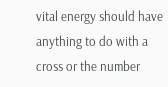vital energy should have anything to do with a cross or the number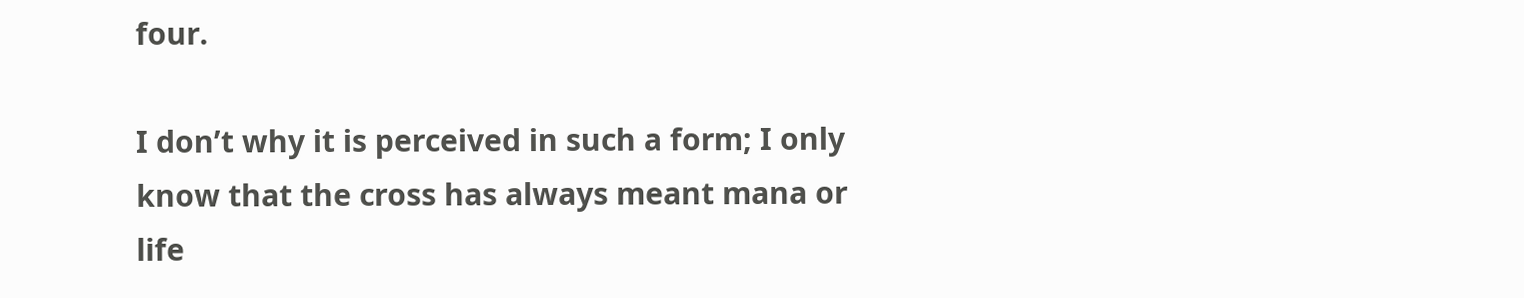four.

I don’t why it is perceived in such a form; I only know that the cross has always meant mana or life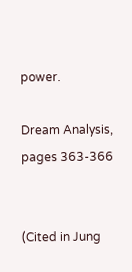power.

Dream Analysis, pages 363-366


(Cited in Jung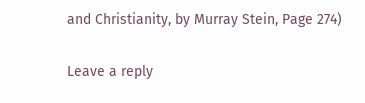and Christianity, by Murray Stein, Page 274)

Leave a reply